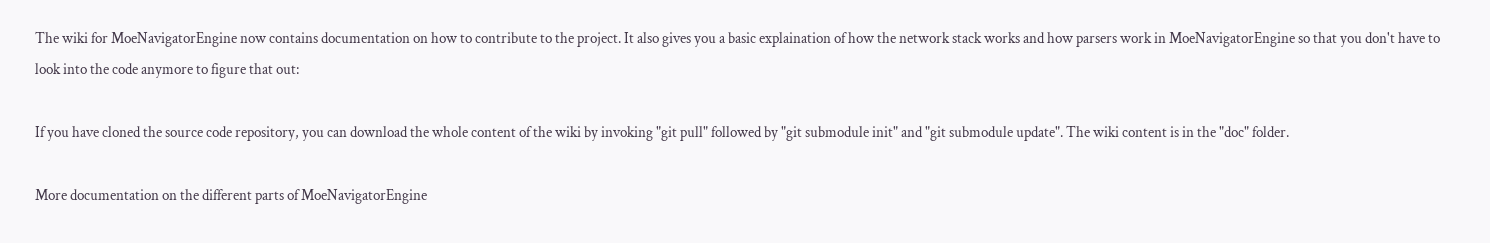The wiki for MoeNavigatorEngine now contains documentation on how to contribute to the project. It also gives you a basic explaination of how the network stack works and how parsers work in MoeNavigatorEngine so that you don't have to look into the code anymore to figure that out:

If you have cloned the source code repository, you can download the whole content of the wiki by invoking "git pull" followed by "git submodule init" and "git submodule update". The wiki content is in the "doc" folder.

More documentation on the different parts of MoeNavigatorEngine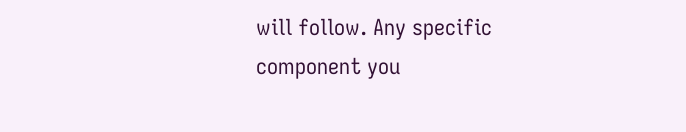will follow. Any specific component you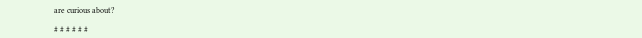are curious about?

# # # # # #